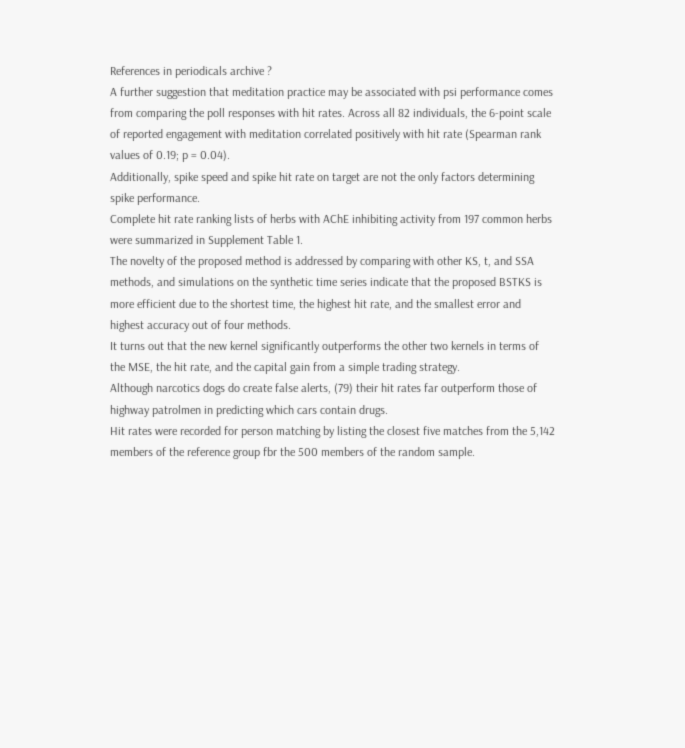References in periodicals archive ?
A further suggestion that meditation practice may be associated with psi performance comes from comparing the poll responses with hit rates. Across all 82 individuals, the 6-point scale of reported engagement with meditation correlated positively with hit rate (Spearman rank values of 0.19; p = 0.04).
Additionally, spike speed and spike hit rate on target are not the only factors determining spike performance.
Complete hit rate ranking lists of herbs with AChE inhibiting activity from 197 common herbs were summarized in Supplement Table 1.
The novelty of the proposed method is addressed by comparing with other KS, t, and SSA methods, and simulations on the synthetic time series indicate that the proposed BSTKS is more efficient due to the shortest time, the highest hit rate, and the smallest error and highest accuracy out of four methods.
It turns out that the new kernel significantly outperforms the other two kernels in terms of the MSE, the hit rate, and the capital gain from a simple trading strategy.
Although narcotics dogs do create false alerts, (79) their hit rates far outperform those of highway patrolmen in predicting which cars contain drugs.
Hit rates were recorded for person matching by listing the closest five matches from the 5,142 members of the reference group fbr the 500 members of the random sample.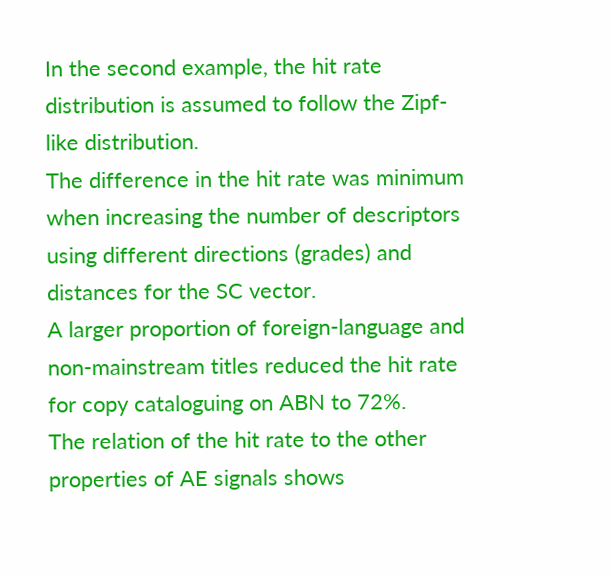In the second example, the hit rate distribution is assumed to follow the Zipf-like distribution.
The difference in the hit rate was minimum when increasing the number of descriptors using different directions (grades) and distances for the SC vector.
A larger proportion of foreign-language and non-mainstream titles reduced the hit rate for copy cataloguing on ABN to 72%.
The relation of the hit rate to the other properties of AE signals shows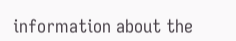information about the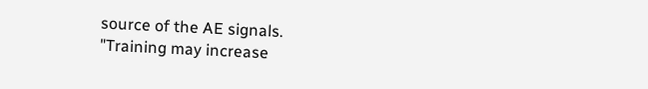source of the AE signals.
"Training may increase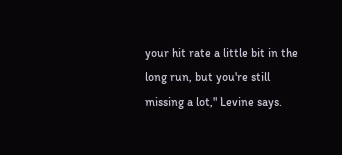your hit rate a little bit in the long run, but you're still missing a lot," Levine says.